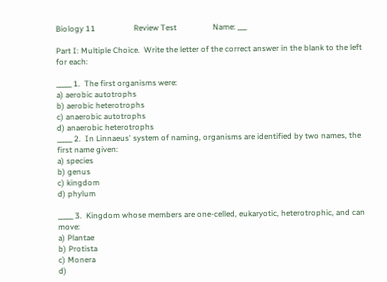Biology 11                   Review Test                  Name: ___

Part I: Multiple Choice.  Write the letter of the correct answer in the blank to the left for each:

_____ 1.  The first organisms were:
a) aerobic autotrophs
b) aerobic heterotrophs
c) anaerobic autotrophs
d) anaerobic heterotrophs
_____ 2.  In Linnaeus' system of naming, organisms are identified by two names, the first name given:
a) species
b) genus
c) kingdom
d) phylum

_____ 3.  Kingdom whose members are one-celled, eukaryotic, heterotrophic, and can move:
a) Plantae
b) Protista
c) Monera
d)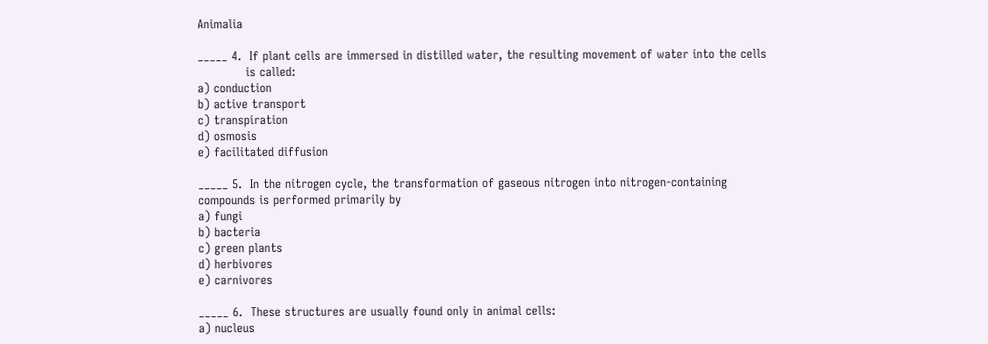Animalia

_____ 4.  If plant cells are immersed in distilled water, the resulting movement of water into the cells
            is called:
a) conduction
b) active transport
c) transpiration
d) osmosis
e) facilitated diffusion

_____ 5.  In the nitrogen cycle, the transformation of gaseous nitrogen into nitrogen-containing
compounds is performed primarily by
a) fungi
b) bacteria
c) green plants
d) herbivores
e) carnivores

_____ 6.  These structures are usually found only in animal cells:
a) nucleus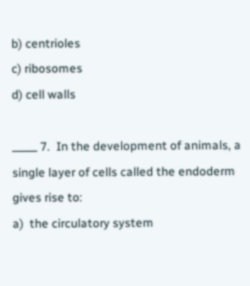b) centrioles
c) ribosomes
d) cell walls

_____ 7.  In the development of animals, a single layer of cells called the endoderm gives rise to:
a)  the circulatory system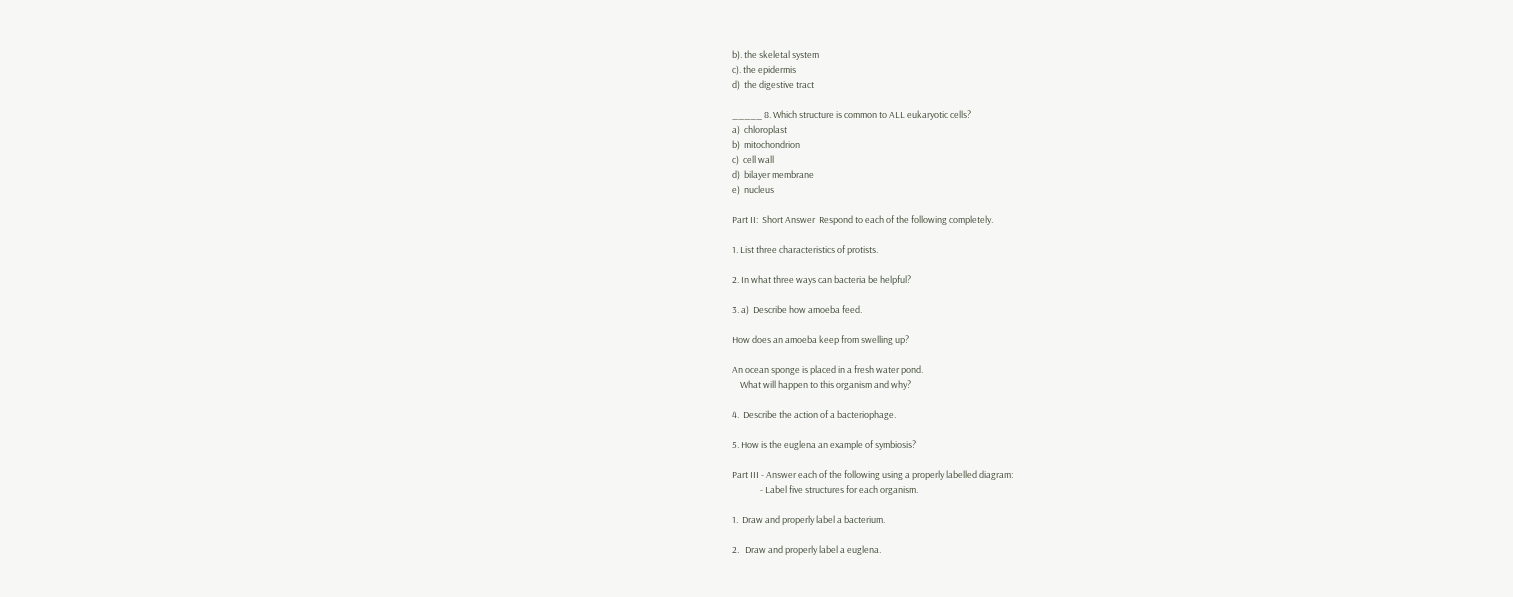b). the skeletal system
c). the epidermis
d)  the digestive tract

_____ 8. Which structure is common to ALL eukaryotic cells?
a)  chloroplast
b)  mitochondrion
c)  cell wall
d)  bilayer membrane
e)  nucleus

Part II:  Short Answer  Respond to each of the following completely.

1. List three characteristics of protists.

2. In what three ways can bacteria be helpful?

3. a)  Describe how amoeba feed.

How does an amoeba keep from swelling up?

An ocean sponge is placed in a fresh water pond.
    What will happen to this organism and why?

4.  Describe the action of a bacteriophage.

5. How is the euglena an example of symbiosis?

Part III - Answer each of the following using a properly labelled diagram:
              - Label five structures for each organism.

1.  Draw and properly label a bacterium.

2.   Draw and properly label a euglena.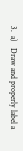3.  a)   Draw and properly label a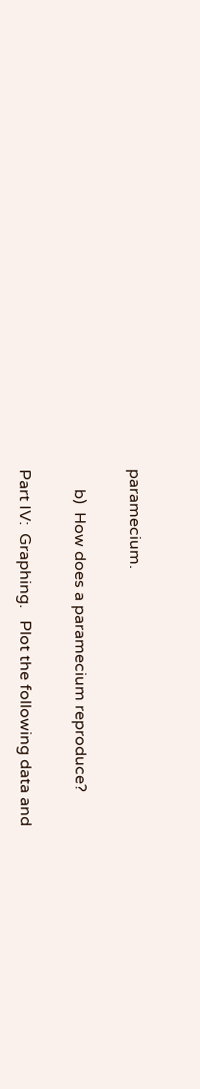paramecium.

     b)  How does a paramecium reproduce?

Part IV:  Graphing.   Plot the following data and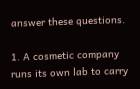answer these questions.

1. A cosmetic company runs its own lab to carry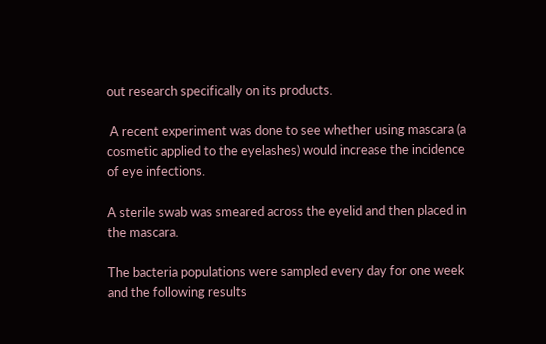out research specifically on its products.

 A recent experiment was done to see whether using mascara (a cosmetic applied to the eyelashes) would increase the incidence of eye infections.

A sterile swab was smeared across the eyelid and then placed in the mascara.

The bacteria populations were sampled every day for one week and the following results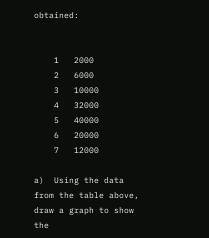obtained:


    1   2000
    2   6000
    3   10000
    4   32000
    5   40000
    6   20000
    7   12000

a)  Using the data from the table above, draw a graph to show the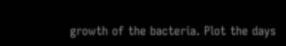growth of the bacteria. Plot the days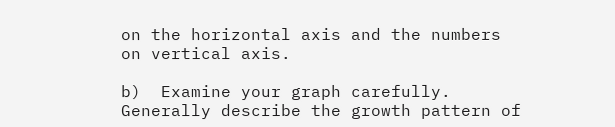on the horizontal axis and the numbers on vertical axis.

b)  Examine your graph carefully. Generally describe the growth pattern of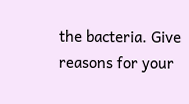the bacteria. Give reasons for your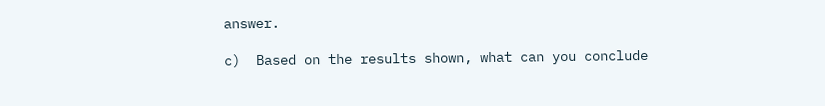answer.

c)  Based on the results shown, what can you conclude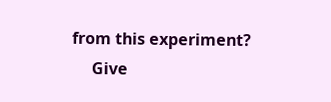from this experiment?
     Give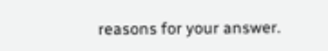reasons for your answer.